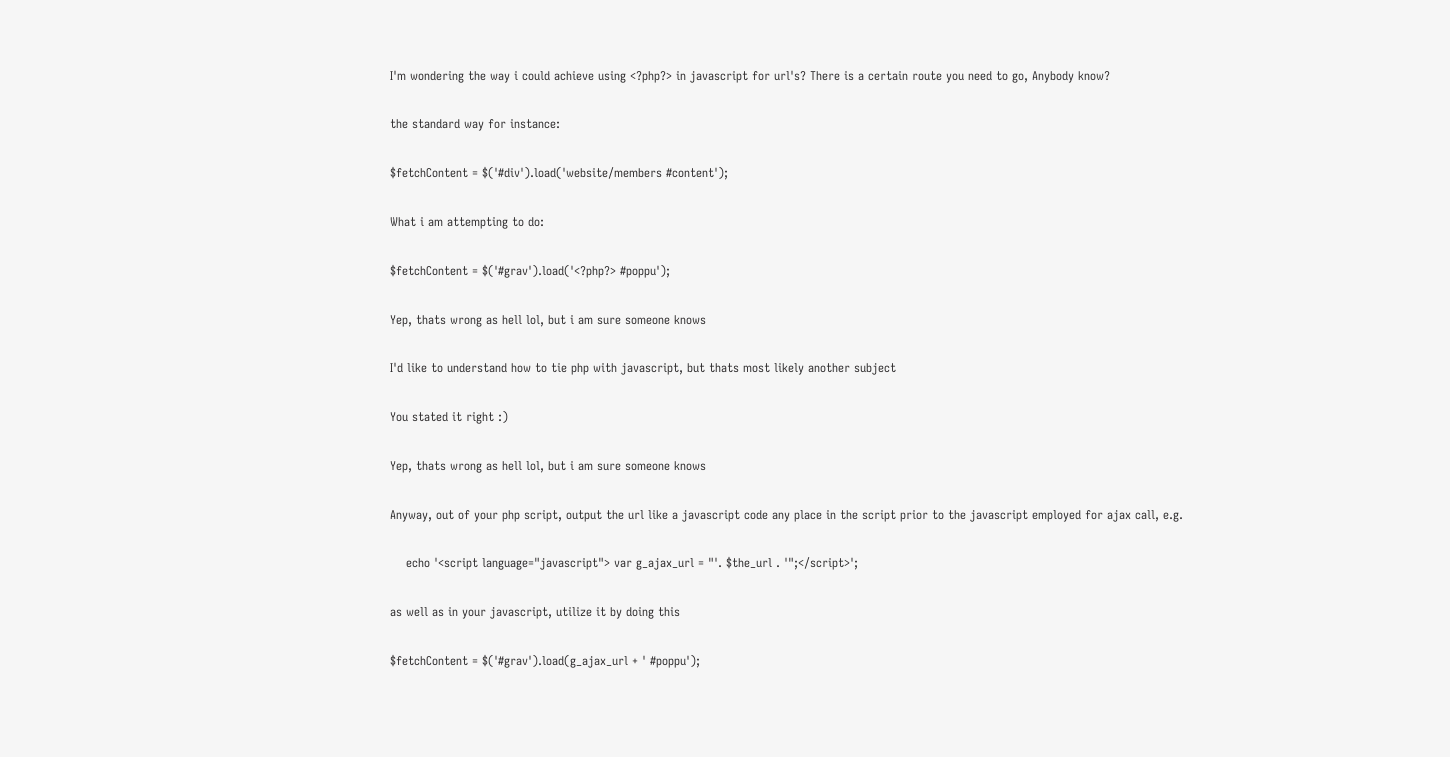I'm wondering the way i could achieve using <?php?> in javascript for url's? There is a certain route you need to go, Anybody know?

the standard way for instance:

$fetchContent = $('#div').load('website/members #content');

What i am attempting to do:

$fetchContent = $('#grav').load('<?php?> #poppu');

Yep, thats wrong as hell lol, but i am sure someone knows

I'd like to understand how to tie php with javascript, but thats most likely another subject

You stated it right :)

Yep, thats wrong as hell lol, but i am sure someone knows

Anyway, out of your php script, output the url like a javascript code any place in the script prior to the javascript employed for ajax call, e.g.

    echo '<script language="javascript"> var g_ajax_url = "'. $the_url . '";</script>';

as well as in your javascript, utilize it by doing this

$fetchContent = $('#grav').load(g_ajax_url + ' #poppu');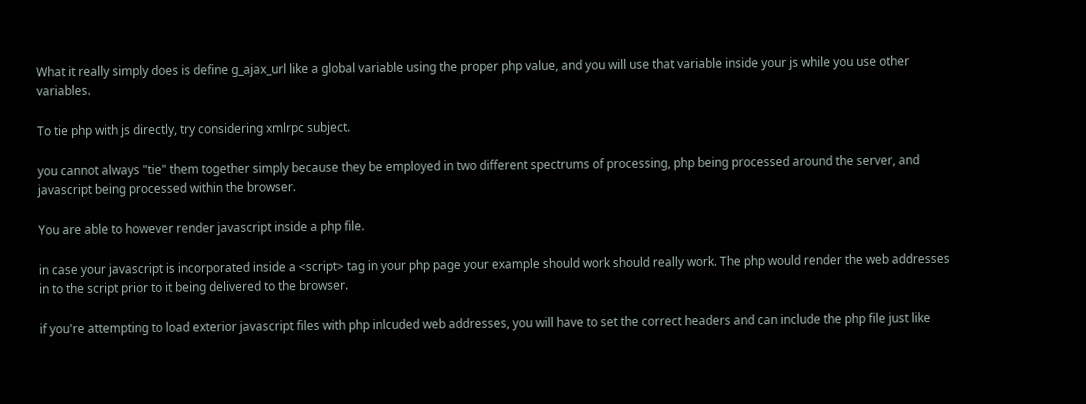What it really simply does is define g_ajax_url like a global variable using the proper php value, and you will use that variable inside your js while you use other variables.

To tie php with js directly, try considering xmlrpc subject.

you cannot always "tie" them together simply because they be employed in two different spectrums of processing, php being processed around the server, and javascript being processed within the browser.

You are able to however render javascript inside a php file.

in case your javascript is incorporated inside a <script> tag in your php page your example should work should really work. The php would render the web addresses in to the script prior to it being delivered to the browser.

if you're attempting to load exterior javascript files with php inlcuded web addresses, you will have to set the correct headers and can include the php file just like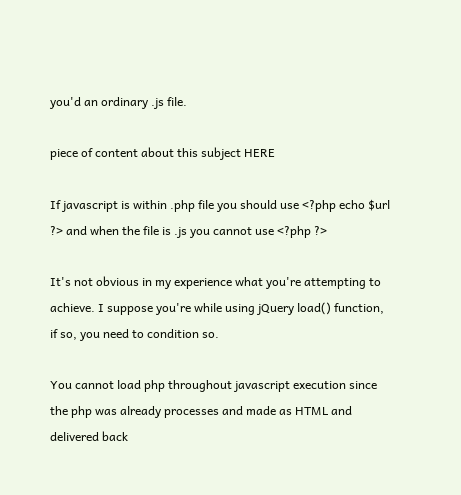you'd an ordinary .js file.

piece of content about this subject HERE

If javascript is within .php file you should use <?php echo $url ?> and when the file is .js you cannot use <?php ?>

It's not obvious in my experience what you're attempting to achieve. I suppose you're while using jQuery load() function, if so, you need to condition so.

You cannot load php throughout javascript execution since the php was already processes and made as HTML and delivered back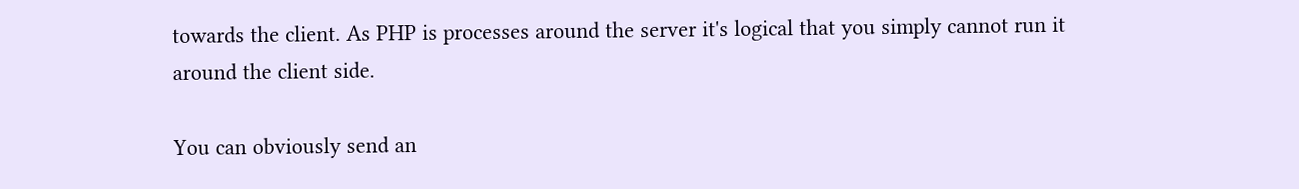towards the client. As PHP is processes around the server it's logical that you simply cannot run it around the client side.

You can obviously send an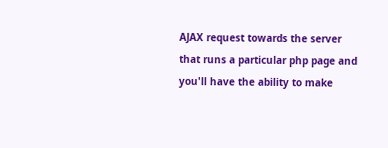AJAX request towards the server that runs a particular php page and you'll have the ability to make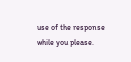use of the response while you please.